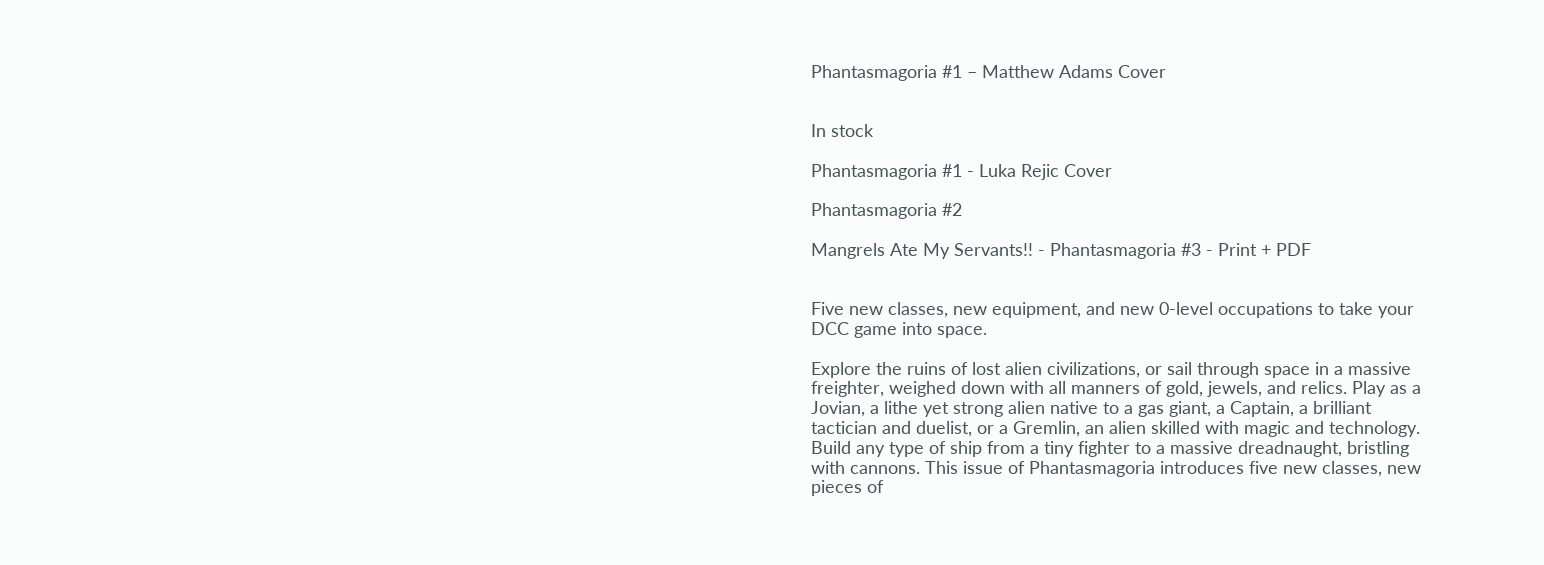Phantasmagoria #1 – Matthew Adams Cover


In stock

Phantasmagoria #1 - Luka Rejic Cover

Phantasmagoria #2

Mangrels Ate My Servants!! - Phantasmagoria #3 - Print + PDF


Five new classes, new equipment, and new 0-level occupations to take your DCC game into space.

Explore the ruins of lost alien civilizations, or sail through space in a massive freighter, weighed down with all manners of gold, jewels, and relics. Play as a Jovian, a lithe yet strong alien native to a gas giant, a Captain, a brilliant tactician and duelist, or a Gremlin, an alien skilled with magic and technology. Build any type of ship from a tiny fighter to a massive dreadnaught, bristling with cannons. This issue of Phantasmagoria introduces five new classes, new pieces of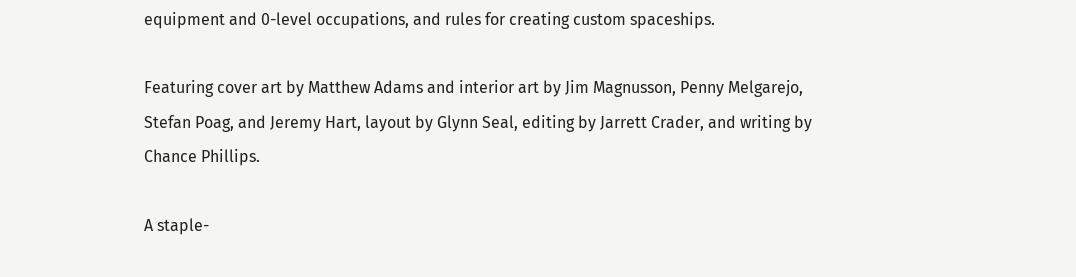equipment and 0-level occupations, and rules for creating custom spaceships.

Featuring cover art by Matthew Adams and interior art by Jim Magnusson, Penny Melgarejo, Stefan Poag, and Jeremy Hart, layout by Glynn Seal, editing by Jarrett Crader, and writing by Chance Phillips.

A staple-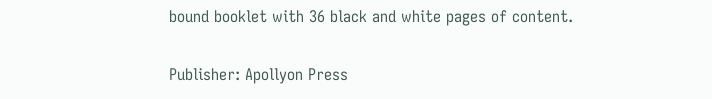bound booklet with 36 black and white pages of content.

Publisher: Apollyon Press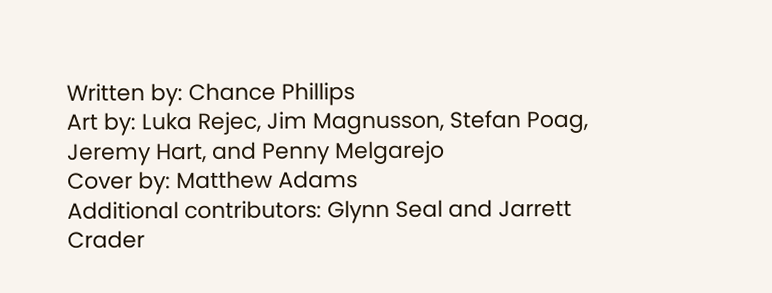Written by: Chance Phillips
Art by: Luka Rejec, Jim Magnusson, Stefan Poag, Jeremy Hart, and Penny Melgarejo
Cover by: Matthew Adams
Additional contributors: Glynn Seal and Jarrett Crader